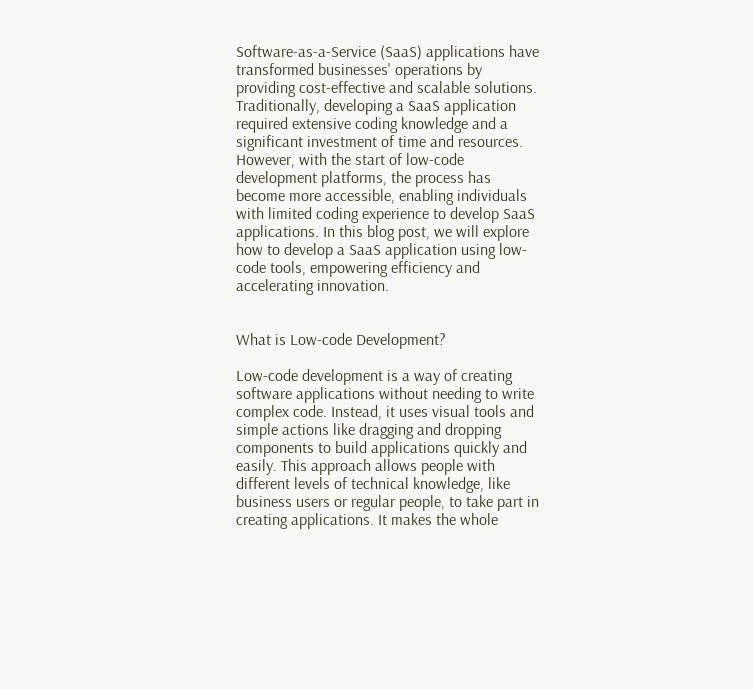Software-as-a-Service (SaaS) applications have transformed businesses' operations by providing cost-effective and scalable solutions. Traditionally, developing a SaaS application required extensive coding knowledge and a significant investment of time and resources. However, with the start of low-code development platforms, the process has become more accessible, enabling individuals with limited coding experience to develop SaaS applications. In this blog post, we will explore how to develop a SaaS application using low-code tools, empowering efficiency and accelerating innovation.


What is Low-code Development?

Low-code development is a way of creating software applications without needing to write complex code. Instead, it uses visual tools and simple actions like dragging and dropping components to build applications quickly and easily. This approach allows people with different levels of technical knowledge, like business users or regular people, to take part in creating applications. It makes the whole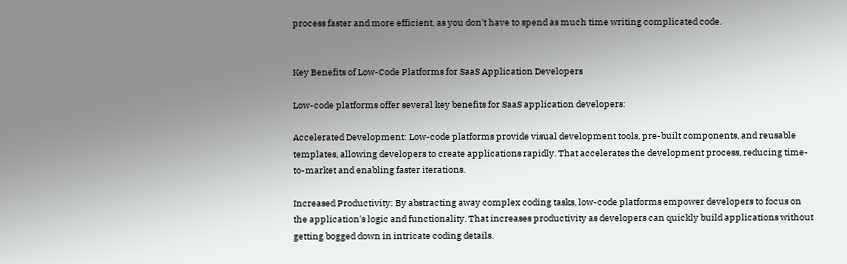process faster and more efficient, as you don't have to spend as much time writing complicated code.


Key Benefits of Low-Code Platforms for SaaS Application Developers

Low-code platforms offer several key benefits for SaaS application developers:

Accelerated Development: Low-code platforms provide visual development tools, pre-built components, and reusable templates, allowing developers to create applications rapidly. That accelerates the development process, reducing time-to-market and enabling faster iterations.

Increased Productivity: By abstracting away complex coding tasks, low-code platforms empower developers to focus on the application's logic and functionality. That increases productivity as developers can quickly build applications without getting bogged down in intricate coding details.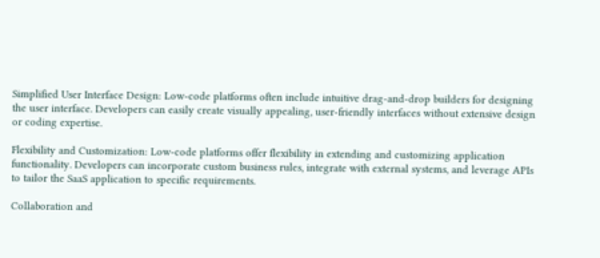Simplified User Interface Design: Low-code platforms often include intuitive drag-and-drop builders for designing the user interface. Developers can easily create visually appealing, user-friendly interfaces without extensive design or coding expertise.

Flexibility and Customization: Low-code platforms offer flexibility in extending and customizing application functionality. Developers can incorporate custom business rules, integrate with external systems, and leverage APIs to tailor the SaaS application to specific requirements.

Collaboration and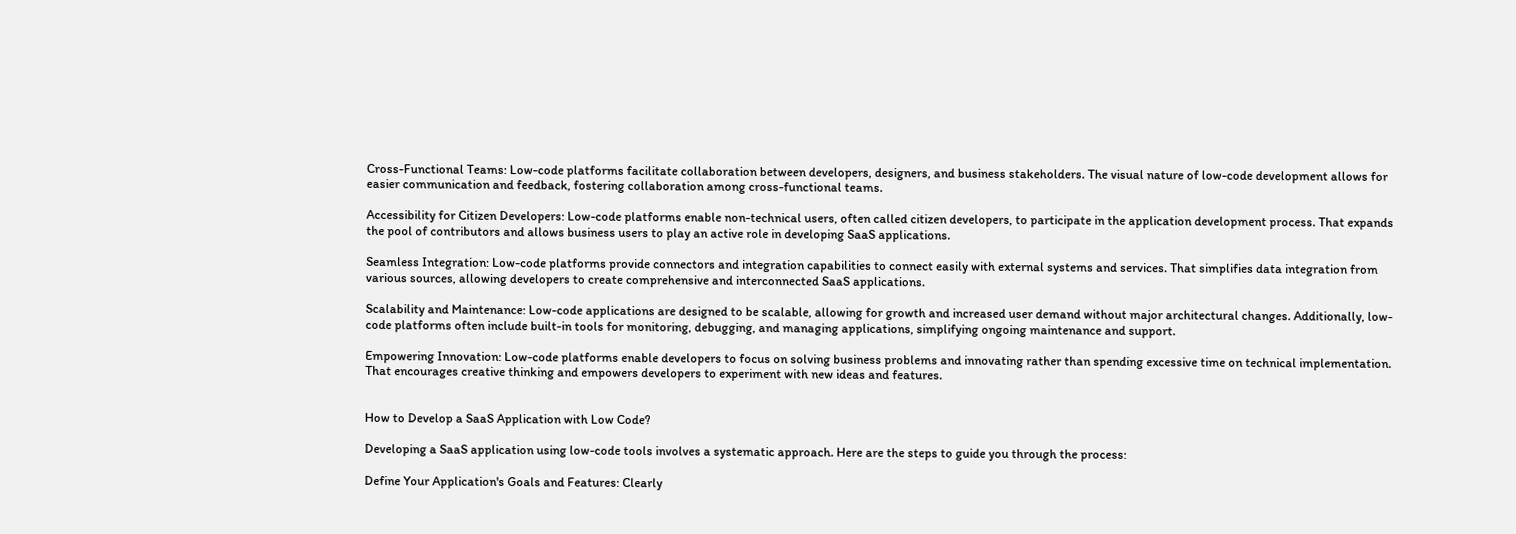Cross-Functional Teams: Low-code platforms facilitate collaboration between developers, designers, and business stakeholders. The visual nature of low-code development allows for easier communication and feedback, fostering collaboration among cross-functional teams.

Accessibility for Citizen Developers: Low-code platforms enable non-technical users, often called citizen developers, to participate in the application development process. That expands the pool of contributors and allows business users to play an active role in developing SaaS applications.

Seamless Integration: Low-code platforms provide connectors and integration capabilities to connect easily with external systems and services. That simplifies data integration from various sources, allowing developers to create comprehensive and interconnected SaaS applications.

Scalability and Maintenance: Low-code applications are designed to be scalable, allowing for growth and increased user demand without major architectural changes. Additionally, low-code platforms often include built-in tools for monitoring, debugging, and managing applications, simplifying ongoing maintenance and support.

Empowering Innovation: Low-code platforms enable developers to focus on solving business problems and innovating rather than spending excessive time on technical implementation. That encourages creative thinking and empowers developers to experiment with new ideas and features.


How to Develop a SaaS Application with Low Code?

Developing a SaaS application using low-code tools involves a systematic approach. Here are the steps to guide you through the process:

Define Your Application's Goals and Features: Clearly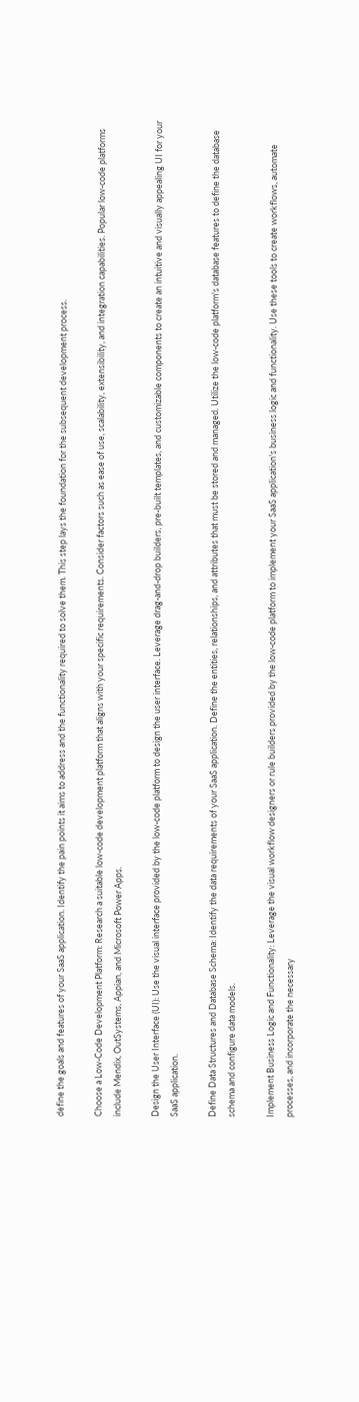define the goals and features of your SaaS application. Identify the pain points it aims to address and the functionality required to solve them. This step lays the foundation for the subsequent development process.

Choose a Low-Code Development Platform: Research a suitable low-code development platform that aligns with your specific requirements. Consider factors such as ease of use, scalability, extensibility, and integration capabilities. Popular low-code platforms include Mendix, OutSystems, Appian, and Microsoft Power Apps.

Design the User Interface (UI): Use the visual interface provided by the low-code platform to design the user interface. Leverage drag-and-drop builders, pre-built templates, and customizable components to create an intuitive and visually appealing UI for your SaaS application.

Define Data Structures and Database Schema: Identify the data requirements of your SaaS application. Define the entities, relationships, and attributes that must be stored and managed. Utilize the low-code platform's database features to define the database schema and configure data models.

Implement Business Logic and Functionality: Leverage the visual workflow designers or rule builders provided by the low-code platform to implement your SaaS application's business logic and functionality. Use these tools to create workflows, automate processes, and incorporate the necessary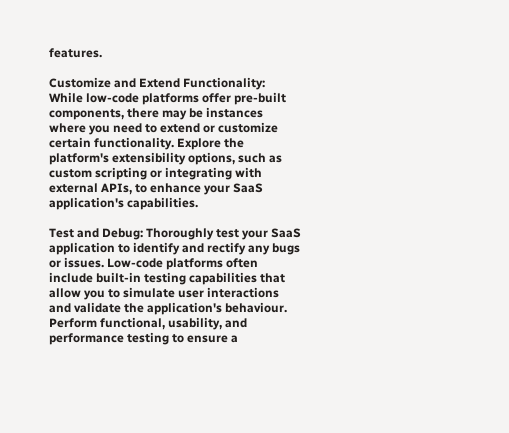features.

Customize and Extend Functionality: While low-code platforms offer pre-built components, there may be instances where you need to extend or customize certain functionality. Explore the platform's extensibility options, such as custom scripting or integrating with external APIs, to enhance your SaaS application's capabilities.

Test and Debug: Thoroughly test your SaaS application to identify and rectify any bugs or issues. Low-code platforms often include built-in testing capabilities that allow you to simulate user interactions and validate the application's behaviour. Perform functional, usability, and performance testing to ensure a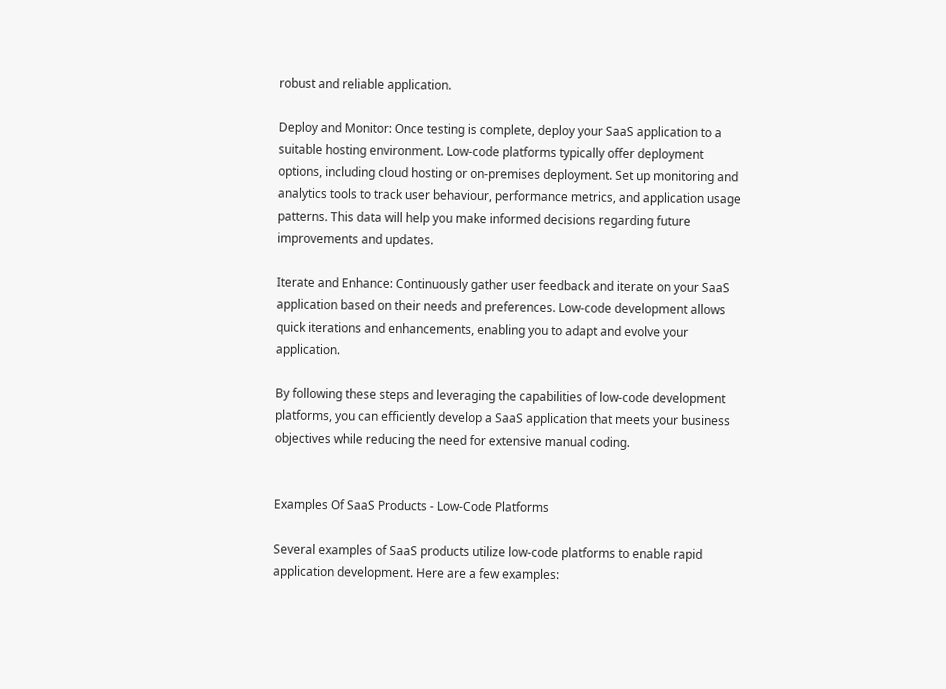robust and reliable application.

Deploy and Monitor: Once testing is complete, deploy your SaaS application to a suitable hosting environment. Low-code platforms typically offer deployment options, including cloud hosting or on-premises deployment. Set up monitoring and analytics tools to track user behaviour, performance metrics, and application usage patterns. This data will help you make informed decisions regarding future improvements and updates.

Iterate and Enhance: Continuously gather user feedback and iterate on your SaaS application based on their needs and preferences. Low-code development allows quick iterations and enhancements, enabling you to adapt and evolve your application.

By following these steps and leveraging the capabilities of low-code development platforms, you can efficiently develop a SaaS application that meets your business objectives while reducing the need for extensive manual coding.


Examples Of SaaS Products - Low-Code Platforms

Several examples of SaaS products utilize low-code platforms to enable rapid application development. Here are a few examples: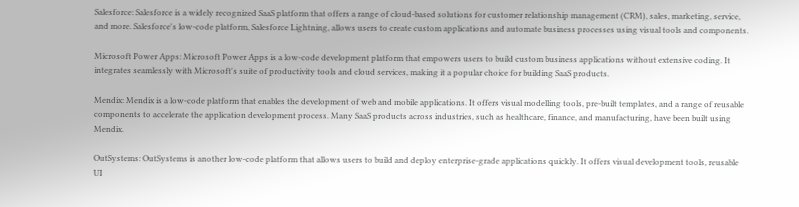Salesforce: Salesforce is a widely recognized SaaS platform that offers a range of cloud-based solutions for customer relationship management (CRM), sales, marketing, service, and more. Salesforce's low-code platform, Salesforce Lightning, allows users to create custom applications and automate business processes using visual tools and components.

Microsoft Power Apps: Microsoft Power Apps is a low-code development platform that empowers users to build custom business applications without extensive coding. It integrates seamlessly with Microsoft's suite of productivity tools and cloud services, making it a popular choice for building SaaS products.

Mendix: Mendix is a low-code platform that enables the development of web and mobile applications. It offers visual modelling tools, pre-built templates, and a range of reusable components to accelerate the application development process. Many SaaS products across industries, such as healthcare, finance, and manufacturing, have been built using Mendix.

OutSystems: OutSystems is another low-code platform that allows users to build and deploy enterprise-grade applications quickly. It offers visual development tools, reusable UI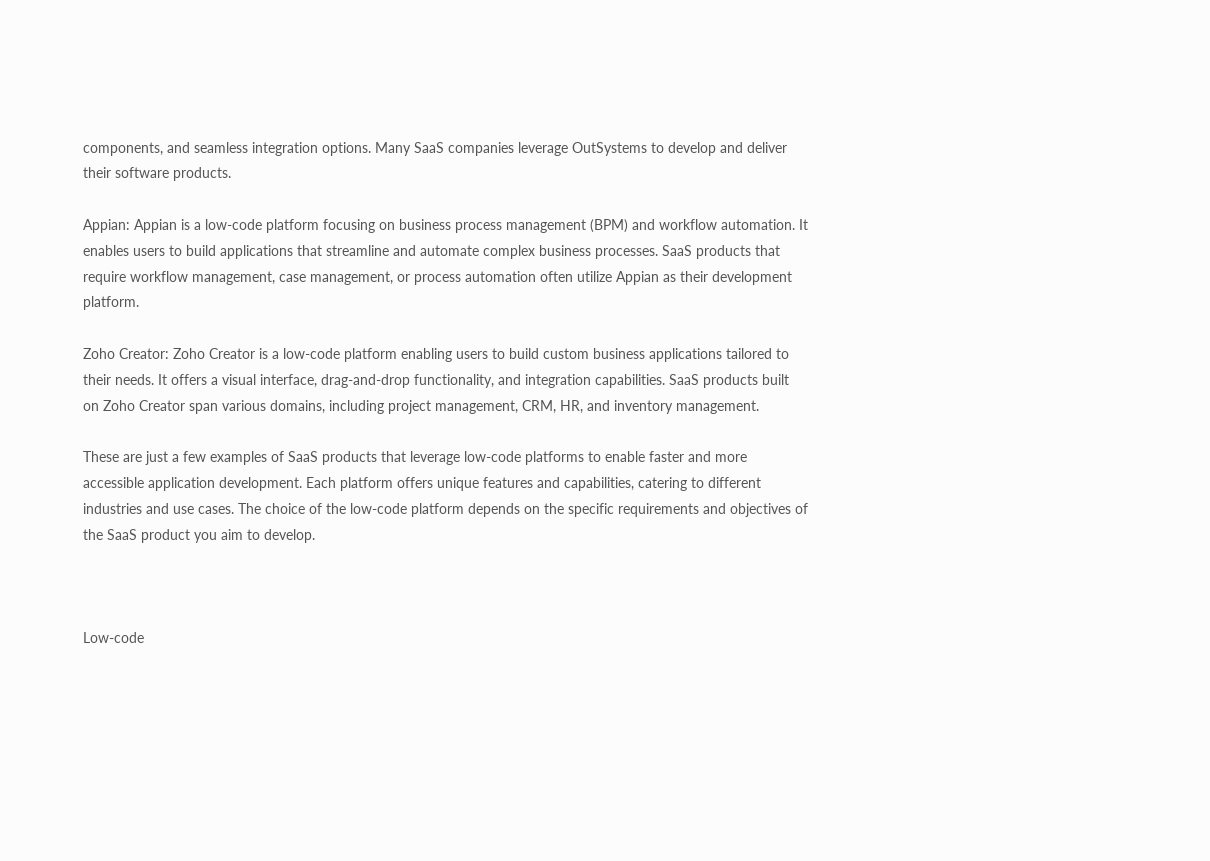components, and seamless integration options. Many SaaS companies leverage OutSystems to develop and deliver their software products.

Appian: Appian is a low-code platform focusing on business process management (BPM) and workflow automation. It enables users to build applications that streamline and automate complex business processes. SaaS products that require workflow management, case management, or process automation often utilize Appian as their development platform.

Zoho Creator: Zoho Creator is a low-code platform enabling users to build custom business applications tailored to their needs. It offers a visual interface, drag-and-drop functionality, and integration capabilities. SaaS products built on Zoho Creator span various domains, including project management, CRM, HR, and inventory management.

These are just a few examples of SaaS products that leverage low-code platforms to enable faster and more accessible application development. Each platform offers unique features and capabilities, catering to different industries and use cases. The choice of the low-code platform depends on the specific requirements and objectives of the SaaS product you aim to develop.



Low-code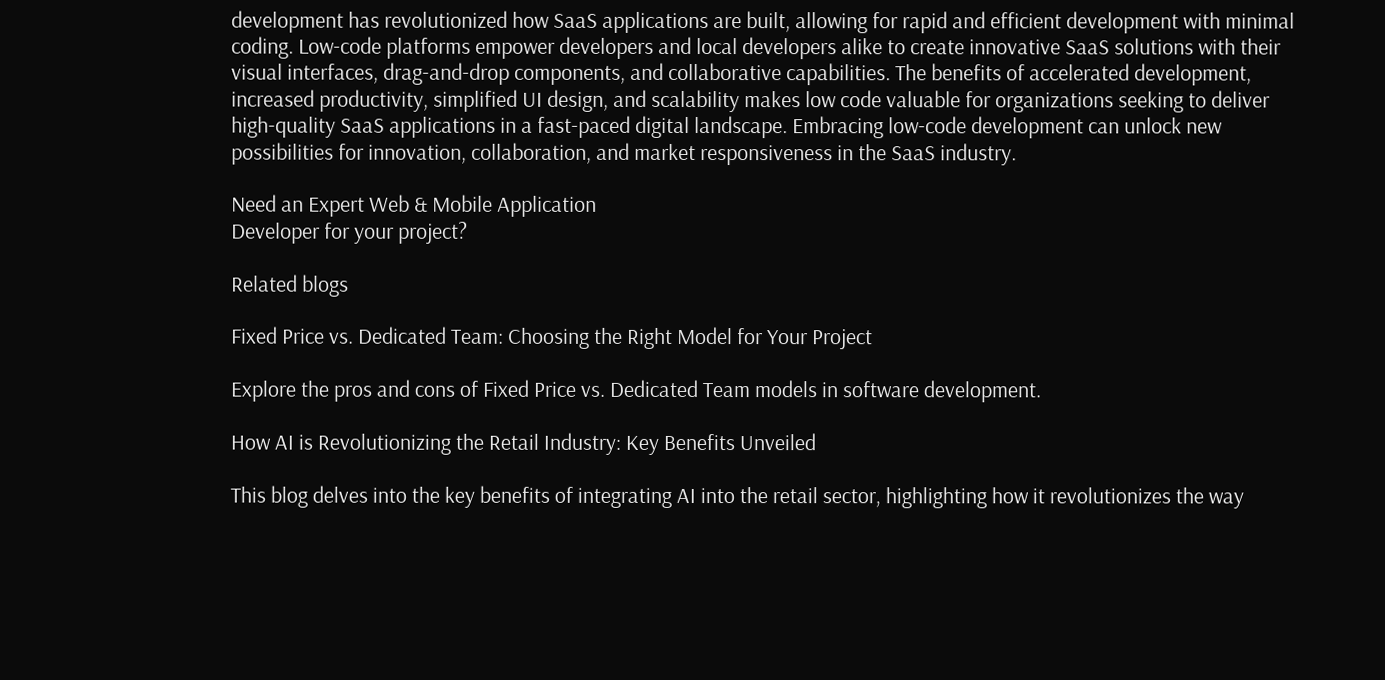development has revolutionized how SaaS applications are built, allowing for rapid and efficient development with minimal coding. Low-code platforms empower developers and local developers alike to create innovative SaaS solutions with their visual interfaces, drag-and-drop components, and collaborative capabilities. The benefits of accelerated development, increased productivity, simplified UI design, and scalability makes low code valuable for organizations seeking to deliver high-quality SaaS applications in a fast-paced digital landscape. Embracing low-code development can unlock new possibilities for innovation, collaboration, and market responsiveness in the SaaS industry.

Need an Expert Web & Mobile Application
Developer for your project?

Related blogs

Fixed Price vs. Dedicated Team: Choosing the Right Model for Your Project

Explore the pros and cons of Fixed Price vs. Dedicated Team models in software development.

How AI is Revolutionizing the Retail Industry: Key Benefits Unveiled

This blog delves into the key benefits of integrating AI into the retail sector, highlighting how it revolutionizes the way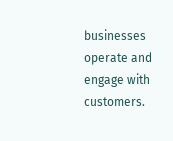businesses operate and engage with customers.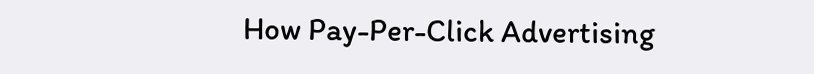How Pay-Per-Click Advertising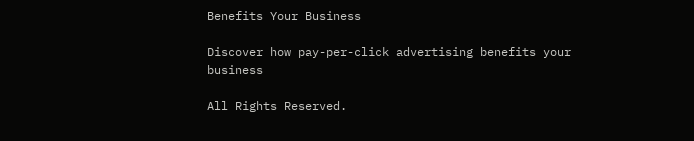Benefits Your Business

Discover how pay-per-click advertising benefits your business

All Rights Reserved.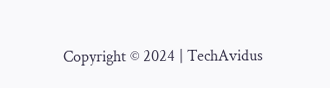Copyright © 2024 | TechAvidus